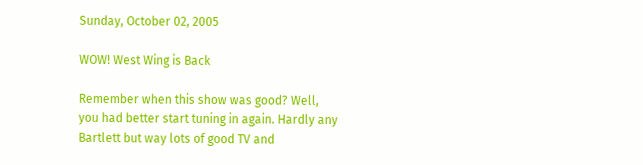Sunday, October 02, 2005

WOW! West Wing is Back

Remember when this show was good? Well, you had better start tuning in again. Hardly any Bartlett but way lots of good TV and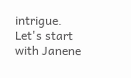intrigue. Let's start with Janene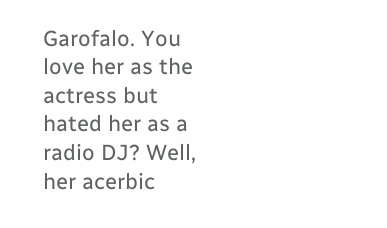Garofalo. You love her as the actress but hated her as a radio DJ? Well, her acerbic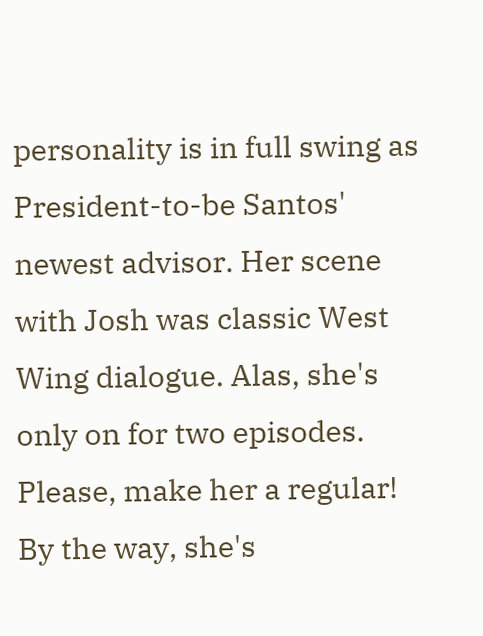personality is in full swing as President-to-be Santos' newest advisor. Her scene with Josh was classic West Wing dialogue. Alas, she's only on for two episodes. Please, make her a regular! By the way, she's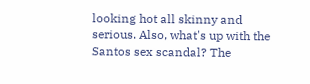looking hot all skinny and serious. Also, what's up with the Santos sex scandal? The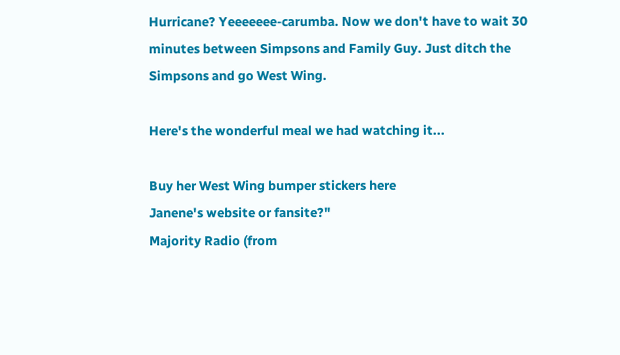Hurricane? Yeeeeeee-carumba. Now we don't have to wait 30 minutes between Simpsons and Family Guy. Just ditch the Simpsons and go West Wing.

Here's the wonderful meal we had watching it...

Buy her West Wing bumper stickers here
Janene's website or fansite?"
Majority Radio (from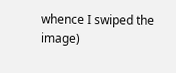whence I swiped the image)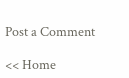Post a Comment

<< Home